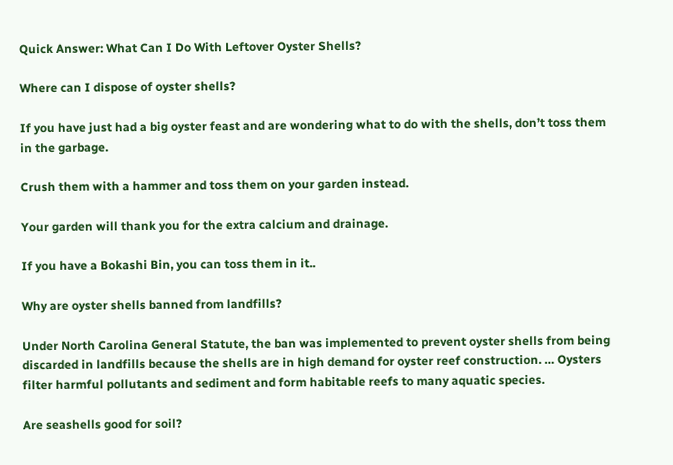Quick Answer: What Can I Do With Leftover Oyster Shells?

Where can I dispose of oyster shells?

If you have just had a big oyster feast and are wondering what to do with the shells, don’t toss them in the garbage.

Crush them with a hammer and toss them on your garden instead.

Your garden will thank you for the extra calcium and drainage.

If you have a Bokashi Bin, you can toss them in it..

Why are oyster shells banned from landfills?

Under North Carolina General Statute, the ban was implemented to prevent oyster shells from being discarded in landfills because the shells are in high demand for oyster reef construction. … Oysters filter harmful pollutants and sediment and form habitable reefs to many aquatic species.

Are seashells good for soil?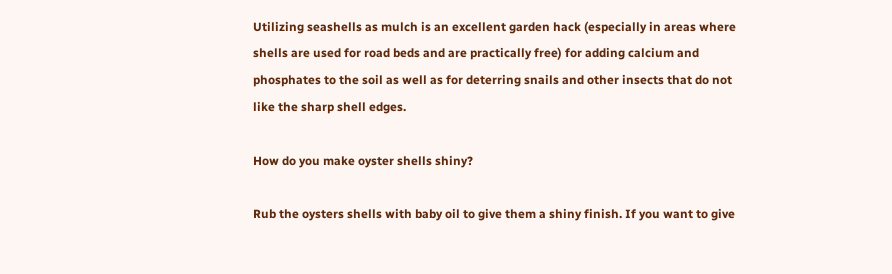Utilizing seashells as mulch is an excellent garden hack (especially in areas where shells are used for road beds and are practically free) for adding calcium and phosphates to the soil as well as for deterring snails and other insects that do not like the sharp shell edges.

How do you make oyster shells shiny?

Rub the oysters shells with baby oil to give them a shiny finish. If you want to give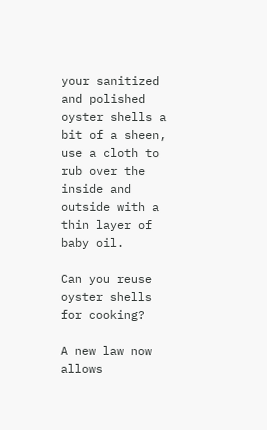your sanitized and polished oyster shells a bit of a sheen, use a cloth to rub over the inside and outside with a thin layer of baby oil.

Can you reuse oyster shells for cooking?

A new law now allows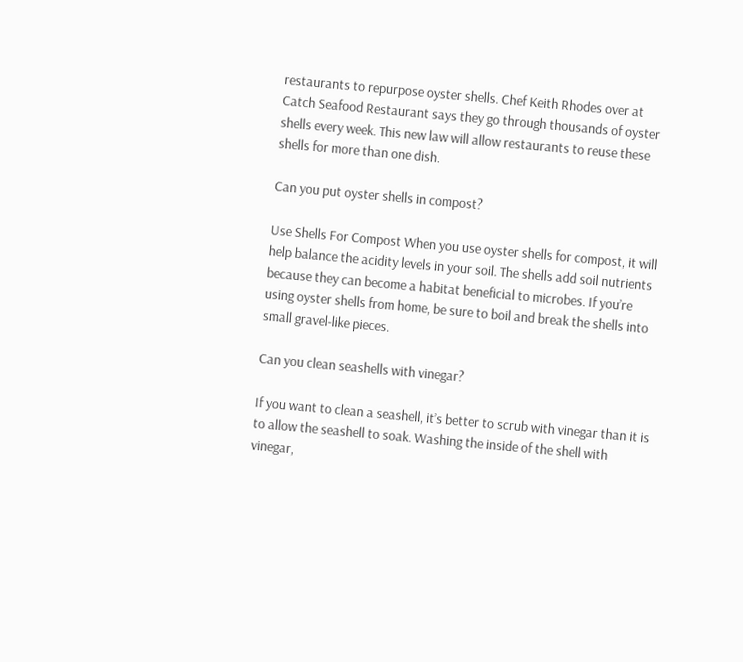restaurants to repurpose oyster shells. Chef Keith Rhodes over at Catch Seafood Restaurant says they go through thousands of oyster shells every week. This new law will allow restaurants to reuse these shells for more than one dish.

Can you put oyster shells in compost?

Use Shells For Compost When you use oyster shells for compost, it will help balance the acidity levels in your soil. The shells add soil nutrients because they can become a habitat beneficial to microbes. If you’re using oyster shells from home, be sure to boil and break the shells into small gravel-like pieces.

Can you clean seashells with vinegar?

If you want to clean a seashell, it’s better to scrub with vinegar than it is to allow the seashell to soak. Washing the inside of the shell with vinegar,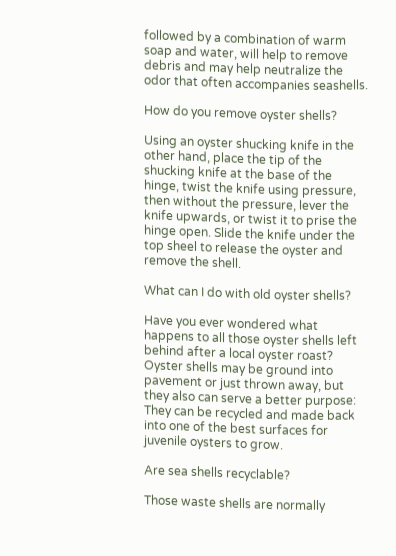followed by a combination of warm soap and water, will help to remove debris and may help neutralize the odor that often accompanies seashells.

How do you remove oyster shells?

Using an oyster shucking knife in the other hand, place the tip of the shucking knife at the base of the hinge, twist the knife using pressure, then without the pressure, lever the knife upwards, or twist it to prise the hinge open. Slide the knife under the top sheel to release the oyster and remove the shell.

What can I do with old oyster shells?

Have you ever wondered what happens to all those oyster shells left behind after a local oyster roast? Oyster shells may be ground into pavement or just thrown away, but they also can serve a better purpose: They can be recycled and made back into one of the best surfaces for juvenile oysters to grow.

Are sea shells recyclable?

Those waste shells are normally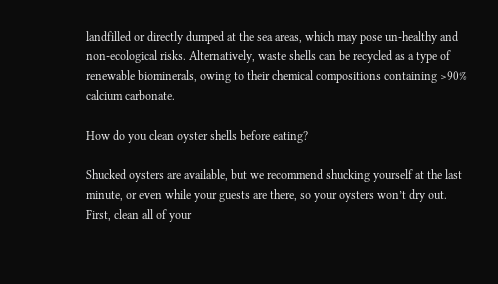landfilled or directly dumped at the sea areas, which may pose un-healthy and non-ecological risks. Alternatively, waste shells can be recycled as a type of renewable biominerals, owing to their chemical compositions containing >90% calcium carbonate.

How do you clean oyster shells before eating?

Shucked oysters are available, but we recommend shucking yourself at the last minute, or even while your guests are there, so your oysters won’t dry out. First, clean all of your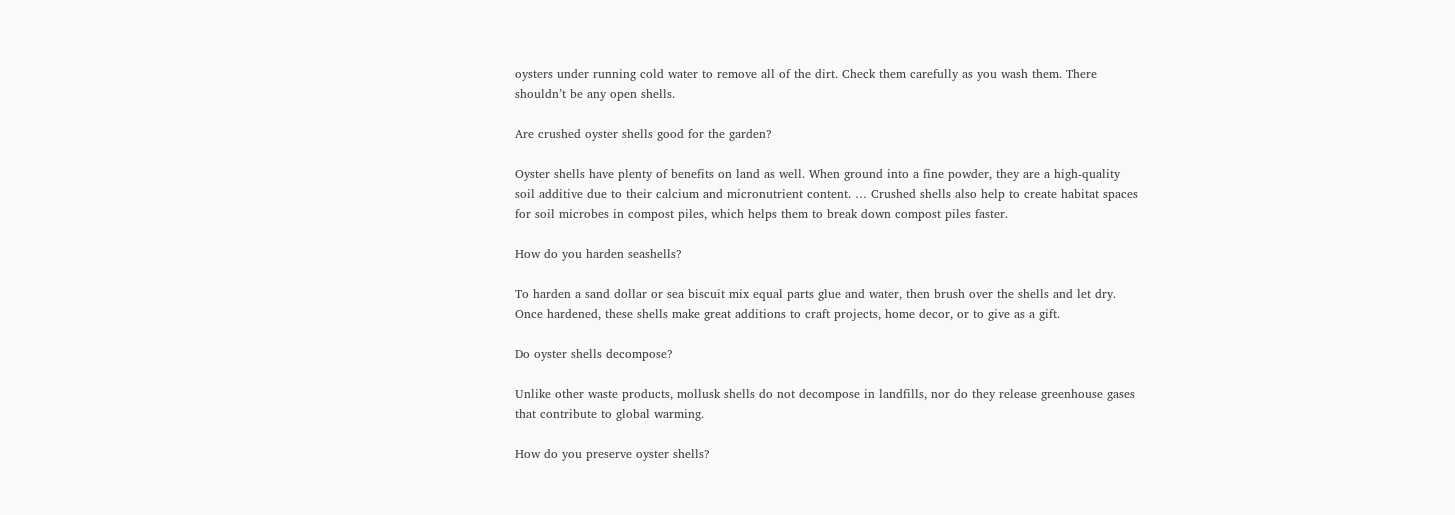oysters under running cold water to remove all of the dirt. Check them carefully as you wash them. There shouldn’t be any open shells.

Are crushed oyster shells good for the garden?

Oyster shells have plenty of benefits on land as well. When ground into a fine powder, they are a high-quality soil additive due to their calcium and micronutrient content. … Crushed shells also help to create habitat spaces for soil microbes in compost piles, which helps them to break down compost piles faster.

How do you harden seashells?

To harden a sand dollar or sea biscuit mix equal parts glue and water, then brush over the shells and let dry. Once hardened, these shells make great additions to craft projects, home decor, or to give as a gift.

Do oyster shells decompose?

Unlike other waste products, mollusk shells do not decompose in landfills, nor do they release greenhouse gases that contribute to global warming.

How do you preserve oyster shells?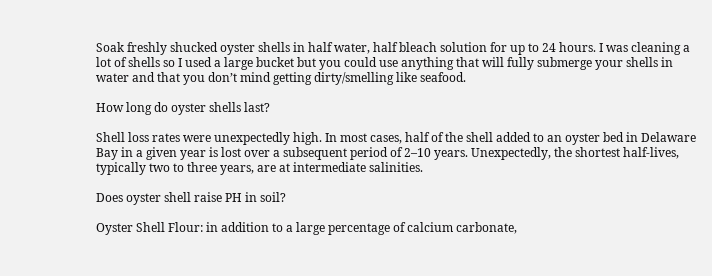Soak freshly shucked oyster shells in half water, half bleach solution for up to 24 hours. I was cleaning a lot of shells so I used a large bucket but you could use anything that will fully submerge your shells in water and that you don’t mind getting dirty/smelling like seafood.

How long do oyster shells last?

Shell loss rates were unexpectedly high. In most cases, half of the shell added to an oyster bed in Delaware Bay in a given year is lost over a subsequent period of 2–10 years. Unexpectedly, the shortest half-lives, typically two to three years, are at intermediate salinities.

Does oyster shell raise PH in soil?

Oyster Shell Flour: in addition to a large percentage of calcium carbonate,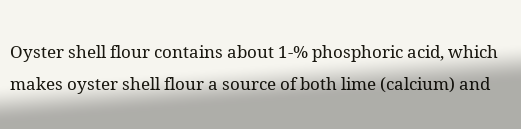Oyster shell flour contains about 1-% phosphoric acid, which makes oyster shell flour a source of both lime (calcium) and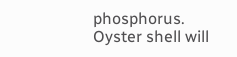phosphorus. Oyster shell will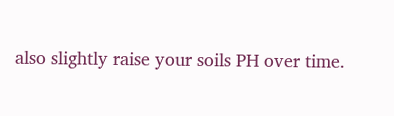also slightly raise your soils PH over time.